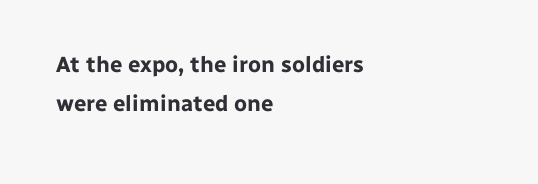At the expo, the iron soldiers were eliminated one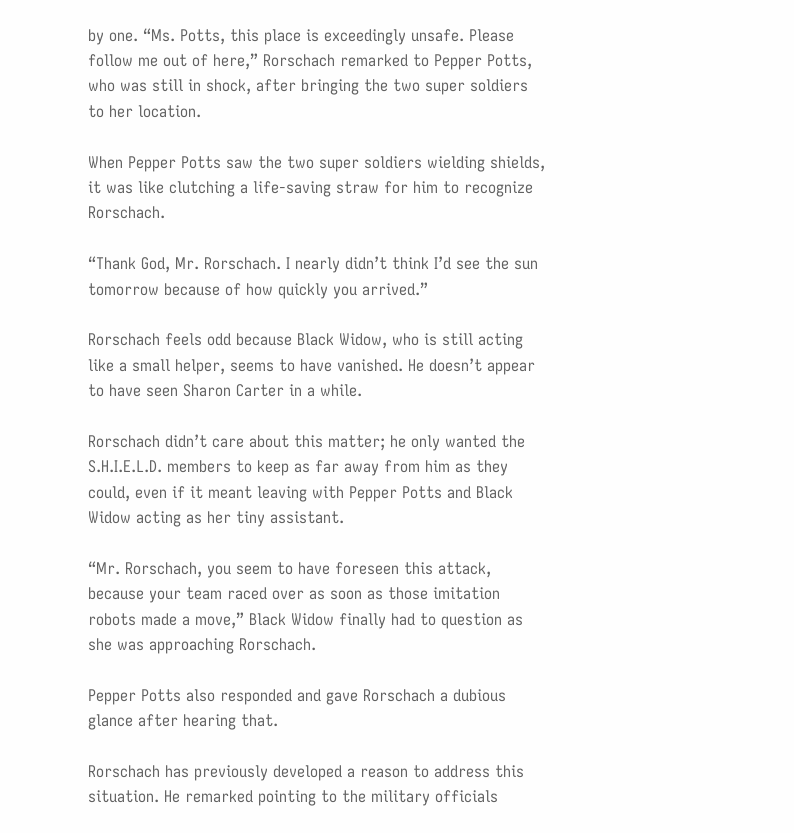by one. “Ms. Potts, this place is exceedingly unsafe. Please follow me out of here,” Rorschach remarked to Pepper Potts, who was still in shock, after bringing the two super soldiers to her location.

When Pepper Potts saw the two super soldiers wielding shields, it was like clutching a life-saving straw for him to recognize Rorschach.

“Thank God, Mr. Rorschach. I nearly didn’t think I’d see the sun tomorrow because of how quickly you arrived.”

Rorschach feels odd because Black Widow, who is still acting like a small helper, seems to have vanished. He doesn’t appear to have seen Sharon Carter in a while.

Rorschach didn’t care about this matter; he only wanted the S.H.I.E.L.D. members to keep as far away from him as they could, even if it meant leaving with Pepper Potts and Black Widow acting as her tiny assistant.

“Mr. Rorschach, you seem to have foreseen this attack, because your team raced over as soon as those imitation robots made a move,” Black Widow finally had to question as she was approaching Rorschach.

Pepper Potts also responded and gave Rorschach a dubious glance after hearing that.

Rorschach has previously developed a reason to address this situation. He remarked pointing to the military officials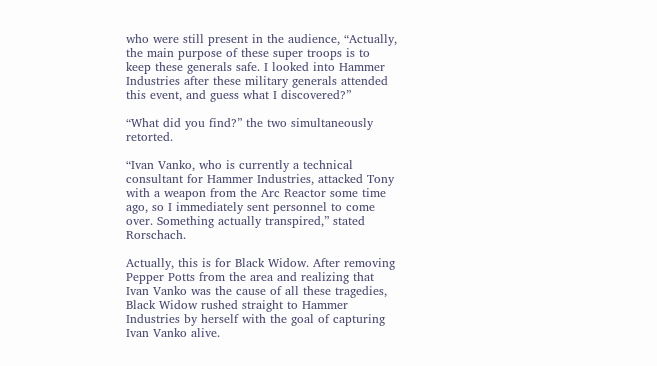who were still present in the audience, “Actually, the main purpose of these super troops is to keep these generals safe. I looked into Hammer Industries after these military generals attended this event, and guess what I discovered?”

“What did you find?” the two simultaneously retorted.

“Ivan Vanko, who is currently a technical consultant for Hammer Industries, attacked Tony with a weapon from the Arc Reactor some time ago, so I immediately sent personnel to come over. Something actually transpired,” stated Rorschach.

Actually, this is for Black Widow. After removing Pepper Potts from the area and realizing that Ivan Vanko was the cause of all these tragedies, Black Widow rushed straight to Hammer Industries by herself with the goal of capturing Ivan Vanko alive.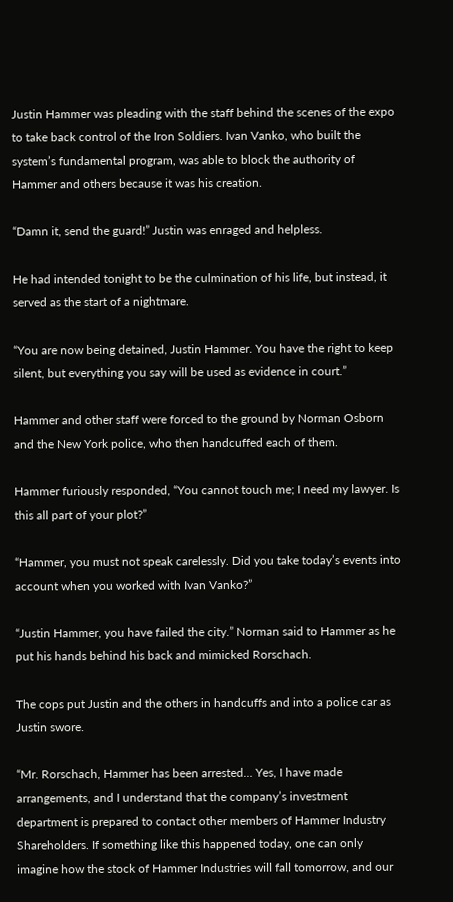Justin Hammer was pleading with the staff behind the scenes of the expo to take back control of the Iron Soldiers. Ivan Vanko, who built the system’s fundamental program, was able to block the authority of Hammer and others because it was his creation.

“Damn it, send the guard!” Justin was enraged and helpless.

He had intended tonight to be the culmination of his life, but instead, it served as the start of a nightmare.

“You are now being detained, Justin Hammer. You have the right to keep silent, but everything you say will be used as evidence in court.”

Hammer and other staff were forced to the ground by Norman Osborn and the New York police, who then handcuffed each of them.

Hammer furiously responded, “You cannot touch me; I need my lawyer. Is this all part of your plot?”

“Hammer, you must not speak carelessly. Did you take today’s events into account when you worked with Ivan Vanko?”

“Justin Hammer, you have failed the city.” Norman said to Hammer as he put his hands behind his back and mimicked Rorschach.

The cops put Justin and the others in handcuffs and into a police car as Justin swore.

“Mr. Rorschach, Hammer has been arrested… Yes, I have made arrangements, and I understand that the company’s investment department is prepared to contact other members of Hammer Industry Shareholders. If something like this happened today, one can only imagine how the stock of Hammer Industries will fall tomorrow, and our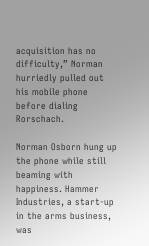acquisition has no difficulty,” Norman hurriedly pulled out his mobile phone before dialing Rorschach.

Norman Osborn hung up the phone while still beaming with happiness. Hammer Industries, a start-up in the arms business, was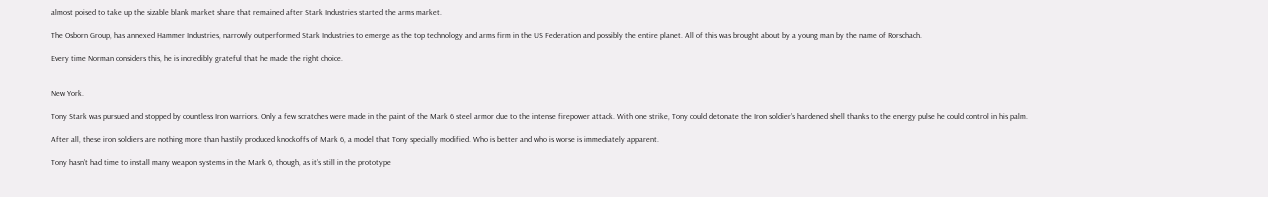almost poised to take up the sizable blank market share that remained after Stark Industries started the arms market.

The Osborn Group, has annexed Hammer Industries, narrowly outperformed Stark Industries to emerge as the top technology and arms firm in the US Federation and possibly the entire planet. All of this was brought about by a young man by the name of Rorschach.

Every time Norman considers this, he is incredibly grateful that he made the right choice.


New York.

Tony Stark was pursued and stopped by countless Iron warriors. Only a few scratches were made in the paint of the Mark 6 steel armor due to the intense firepower attack. With one strike, Tony could detonate the Iron soldier’s hardened shell thanks to the energy pulse he could control in his palm.

After all, these iron soldiers are nothing more than hastily produced knockoffs of Mark 6, a model that Tony specially modified. Who is better and who is worse is immediately apparent.

Tony hasn’t had time to install many weapon systems in the Mark 6, though, as it’s still in the prototype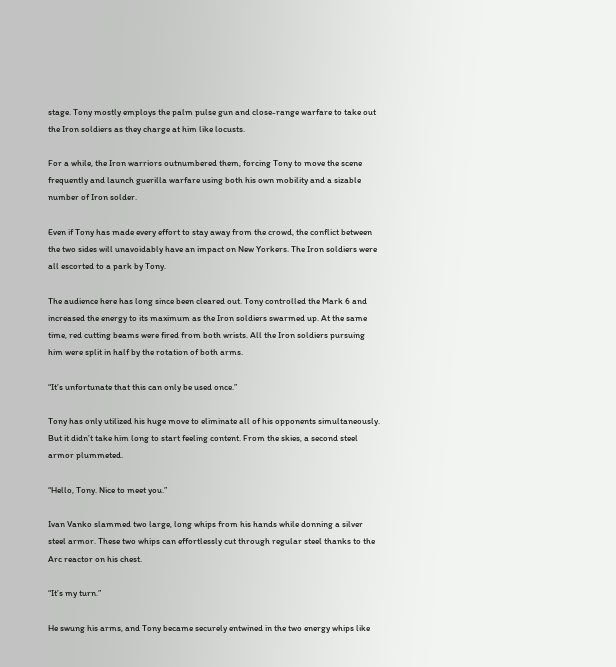stage. Tony mostly employs the palm pulse gun and close-range warfare to take out the Iron soldiers as they charge at him like locusts.

For a while, the Iron warriors outnumbered them, forcing Tony to move the scene frequently and launch guerilla warfare using both his own mobility and a sizable number of Iron solder.

Even if Tony has made every effort to stay away from the crowd, the conflict between the two sides will unavoidably have an impact on New Yorkers. The Iron soldiers were all escorted to a park by Tony.

The audience here has long since been cleared out. Tony controlled the Mark 6 and increased the energy to its maximum as the Iron soldiers swarmed up. At the same time, red cutting beams were fired from both wrists. All the Iron soldiers pursuing him were split in half by the rotation of both arms.

“It’s unfortunate that this can only be used once.”

Tony has only utilized his huge move to eliminate all of his opponents simultaneously. But it didn’t take him long to start feeling content. From the skies, a second steel armor plummeted.

“Hello, Tony. Nice to meet you.”

Ivan Vanko slammed two large, long whips from his hands while donning a silver steel armor. These two whips can effortlessly cut through regular steel thanks to the Arc reactor on his chest.

“It’s my turn.”

He swung his arms, and Tony became securely entwined in the two energy whips like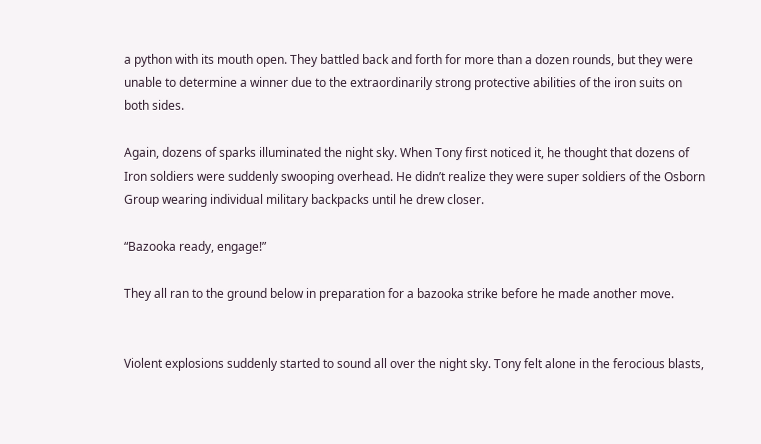a python with its mouth open. They battled back and forth for more than a dozen rounds, but they were unable to determine a winner due to the extraordinarily strong protective abilities of the iron suits on both sides.

Again, dozens of sparks illuminated the night sky. When Tony first noticed it, he thought that dozens of Iron soldiers were suddenly swooping overhead. He didn’t realize they were super soldiers of the Osborn Group wearing individual military backpacks until he drew closer.

“Bazooka ready, engage!”

They all ran to the ground below in preparation for a bazooka strike before he made another move.


Violent explosions suddenly started to sound all over the night sky. Tony felt alone in the ferocious blasts,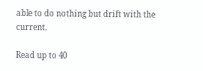able to do nothing but drift with the current.

Read up to 40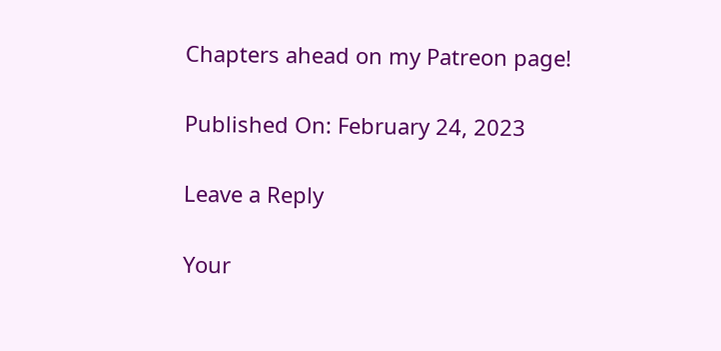Chapters ahead on my Patreon page!

Published On: February 24, 2023

Leave a Reply

Your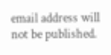email address will not be published.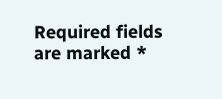Required fields are marked *